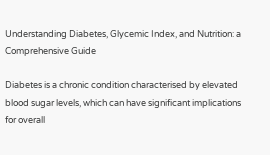Understanding Diabetes, Glycemic Index, and Nutrition: a Comprehensive Guide

Diabetes is a chronic condition characterised by elevated blood sugar levels, which can have significant implications for overall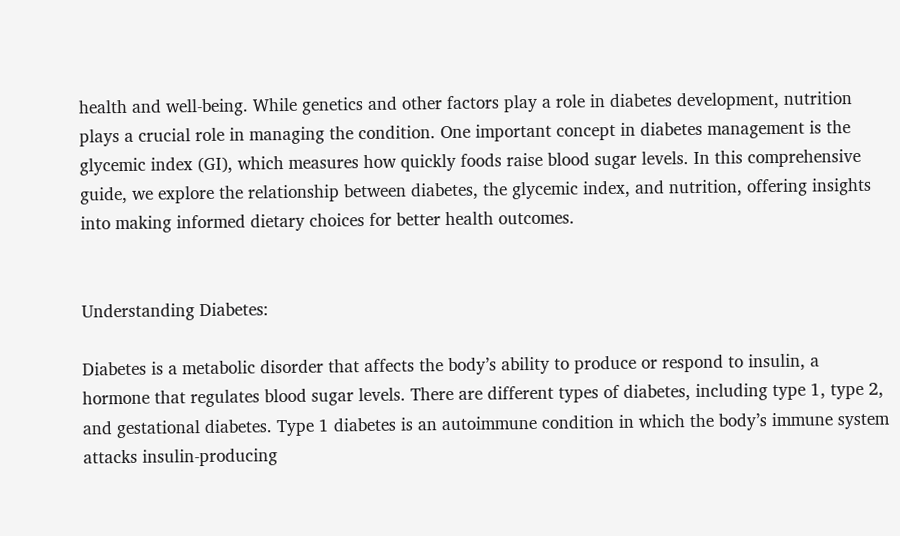health and well-being. While genetics and other factors play a role in diabetes development, nutrition plays a crucial role in managing the condition. One important concept in diabetes management is the glycemic index (GI), which measures how quickly foods raise blood sugar levels. In this comprehensive guide, we explore the relationship between diabetes, the glycemic index, and nutrition, offering insights into making informed dietary choices for better health outcomes.


Understanding Diabetes:

Diabetes is a metabolic disorder that affects the body’s ability to produce or respond to insulin, a hormone that regulates blood sugar levels. There are different types of diabetes, including type 1, type 2, and gestational diabetes. Type 1 diabetes is an autoimmune condition in which the body’s immune system attacks insulin-producing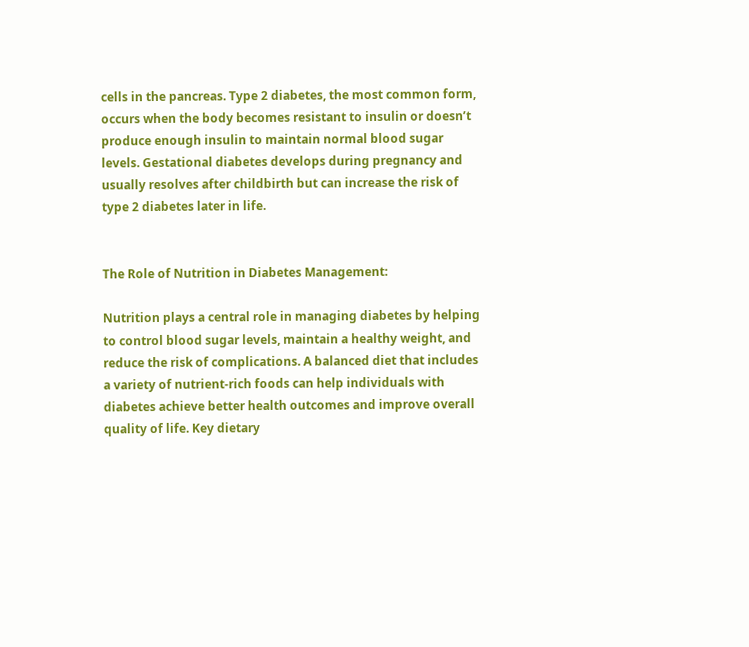cells in the pancreas. Type 2 diabetes, the most common form, occurs when the body becomes resistant to insulin or doesn’t produce enough insulin to maintain normal blood sugar levels. Gestational diabetes develops during pregnancy and usually resolves after childbirth but can increase the risk of type 2 diabetes later in life.


The Role of Nutrition in Diabetes Management:

Nutrition plays a central role in managing diabetes by helping to control blood sugar levels, maintain a healthy weight, and reduce the risk of complications. A balanced diet that includes a variety of nutrient-rich foods can help individuals with diabetes achieve better health outcomes and improve overall quality of life. Key dietary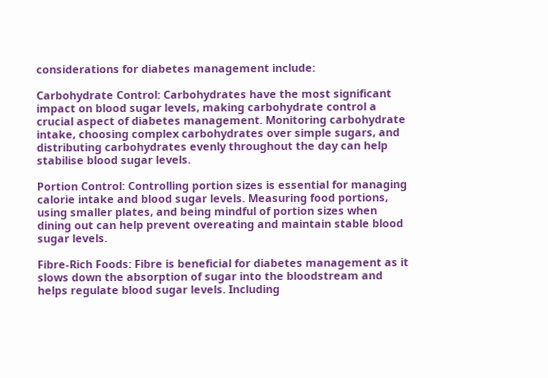considerations for diabetes management include:

Carbohydrate Control: Carbohydrates have the most significant impact on blood sugar levels, making carbohydrate control a crucial aspect of diabetes management. Monitoring carbohydrate intake, choosing complex carbohydrates over simple sugars, and distributing carbohydrates evenly throughout the day can help stabilise blood sugar levels.

Portion Control: Controlling portion sizes is essential for managing calorie intake and blood sugar levels. Measuring food portions, using smaller plates, and being mindful of portion sizes when dining out can help prevent overeating and maintain stable blood sugar levels.

Fibre-Rich Foods: Fibre is beneficial for diabetes management as it slows down the absorption of sugar into the bloodstream and helps regulate blood sugar levels. Including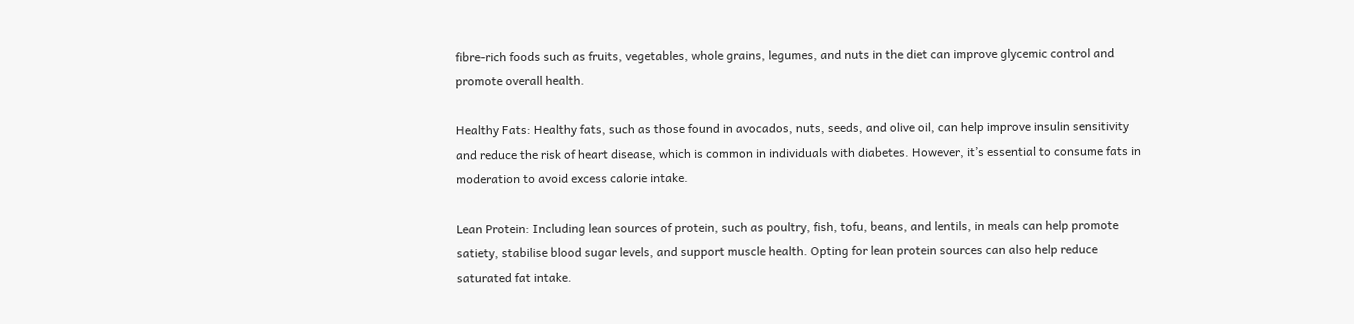fibre-rich foods such as fruits, vegetables, whole grains, legumes, and nuts in the diet can improve glycemic control and promote overall health.

Healthy Fats: Healthy fats, such as those found in avocados, nuts, seeds, and olive oil, can help improve insulin sensitivity and reduce the risk of heart disease, which is common in individuals with diabetes. However, it’s essential to consume fats in moderation to avoid excess calorie intake.

Lean Protein: Including lean sources of protein, such as poultry, fish, tofu, beans, and lentils, in meals can help promote satiety, stabilise blood sugar levels, and support muscle health. Opting for lean protein sources can also help reduce saturated fat intake.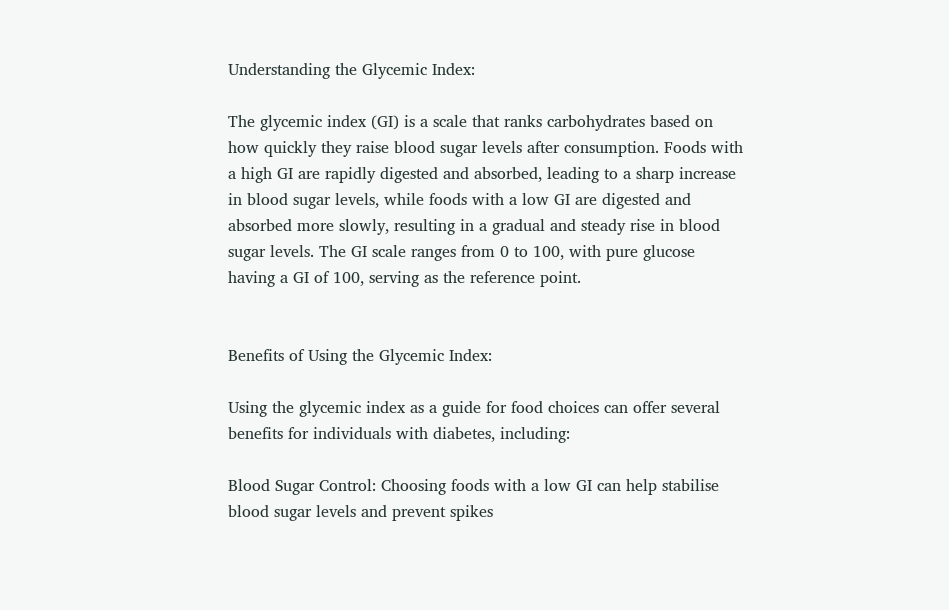Understanding the Glycemic Index:

The glycemic index (GI) is a scale that ranks carbohydrates based on how quickly they raise blood sugar levels after consumption. Foods with a high GI are rapidly digested and absorbed, leading to a sharp increase in blood sugar levels, while foods with a low GI are digested and absorbed more slowly, resulting in a gradual and steady rise in blood sugar levels. The GI scale ranges from 0 to 100, with pure glucose having a GI of 100, serving as the reference point.


Benefits of Using the Glycemic Index:

Using the glycemic index as a guide for food choices can offer several benefits for individuals with diabetes, including:

Blood Sugar Control: Choosing foods with a low GI can help stabilise blood sugar levels and prevent spikes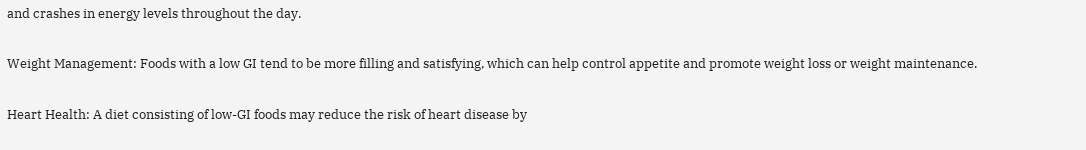and crashes in energy levels throughout the day.

Weight Management: Foods with a low GI tend to be more filling and satisfying, which can help control appetite and promote weight loss or weight maintenance.

Heart Health: A diet consisting of low-GI foods may reduce the risk of heart disease by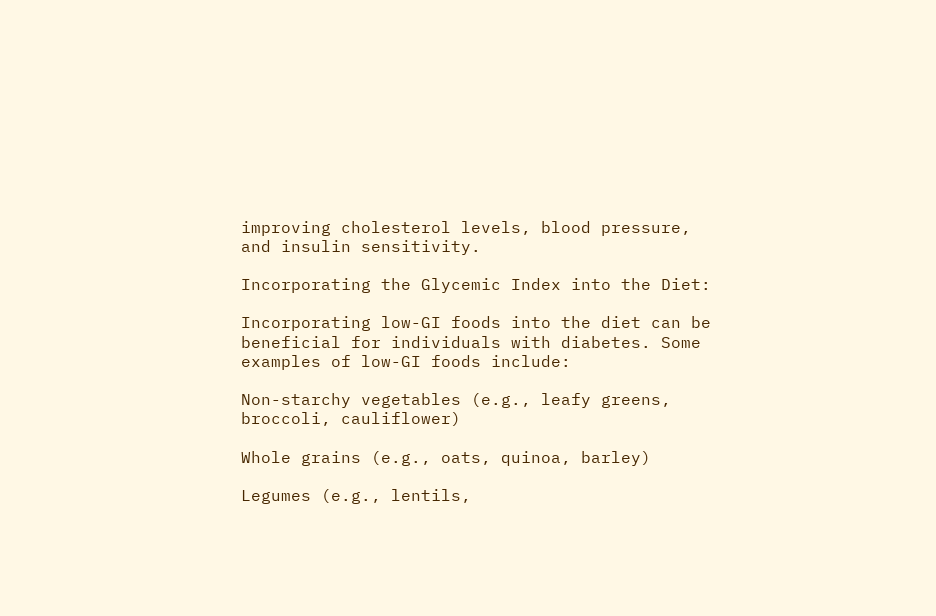improving cholesterol levels, blood pressure, and insulin sensitivity.

Incorporating the Glycemic Index into the Diet:

Incorporating low-GI foods into the diet can be beneficial for individuals with diabetes. Some examples of low-GI foods include:

Non-starchy vegetables (e.g., leafy greens, broccoli, cauliflower)

Whole grains (e.g., oats, quinoa, barley)

Legumes (e.g., lentils,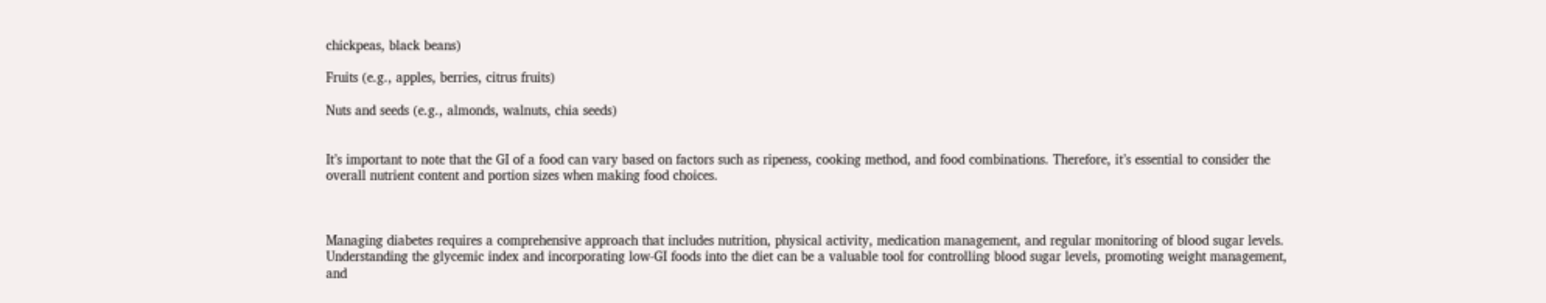chickpeas, black beans)

Fruits (e.g., apples, berries, citrus fruits)

Nuts and seeds (e.g., almonds, walnuts, chia seeds)


It’s important to note that the GI of a food can vary based on factors such as ripeness, cooking method, and food combinations. Therefore, it’s essential to consider the overall nutrient content and portion sizes when making food choices.



Managing diabetes requires a comprehensive approach that includes nutrition, physical activity, medication management, and regular monitoring of blood sugar levels. Understanding the glycemic index and incorporating low-GI foods into the diet can be a valuable tool for controlling blood sugar levels, promoting weight management, and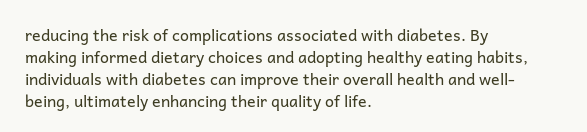reducing the risk of complications associated with diabetes. By making informed dietary choices and adopting healthy eating habits, individuals with diabetes can improve their overall health and well-being, ultimately enhancing their quality of life.